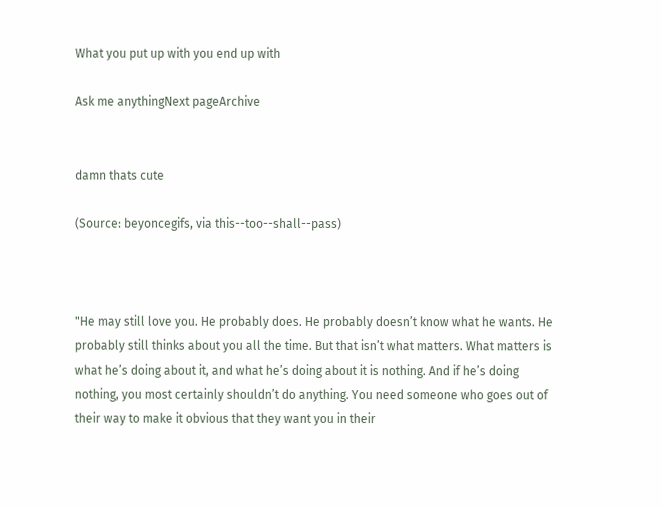What you put up with you end up with

Ask me anythingNext pageArchive


damn thats cute

(Source: beyoncegifs, via this--too--shall--pass)



"He may still love you. He probably does. He probably doesn’t know what he wants. He probably still thinks about you all the time. But that isn’t what matters. What matters is what he’s doing about it, and what he’s doing about it is nothing. And if he’s doing nothing, you most certainly shouldn’t do anything. You need someone who goes out of their way to make it obvious that they want you in their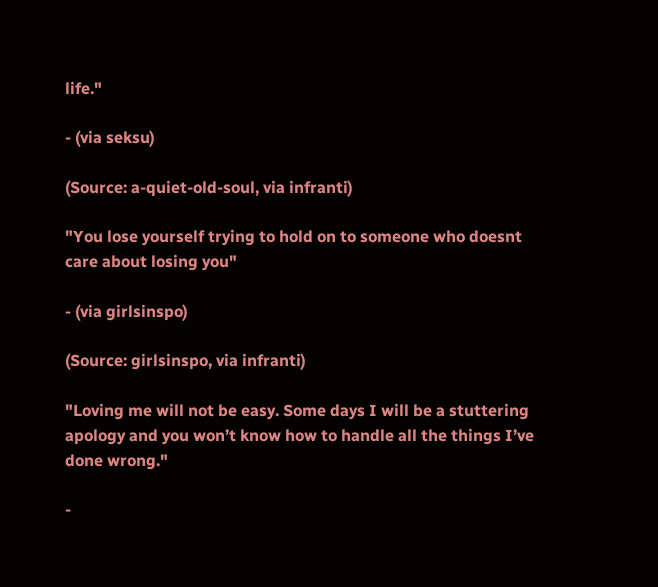life."

- (via seksu)

(Source: a-quiet-old-soul, via infranti)

"You lose yourself trying to hold on to someone who doesnt care about losing you"

- (via girlsinspo)

(Source: girlsinspo, via infranti)

"Loving me will not be easy. Some days I will be a stuttering apology and you won’t know how to handle all the things I’ve done wrong."

-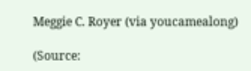Meggie C. Royer (via youcamealong)

(Source: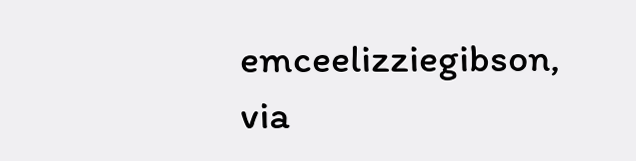emceelizziegibson, via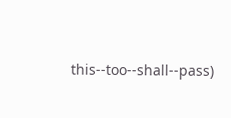this--too--shall--pass)